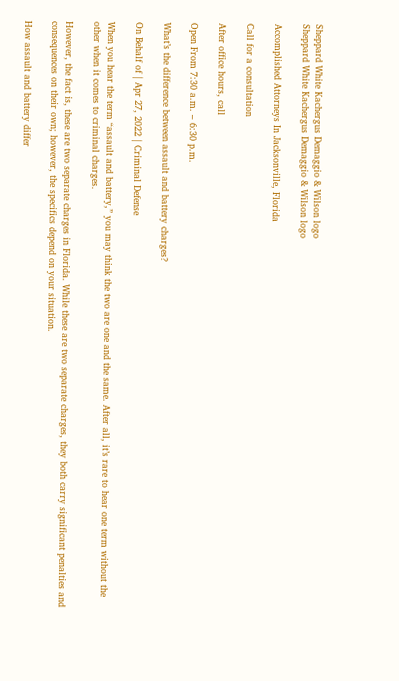Sheppard White Kachergus Demaggio & Wilson logo
Sheppard White Kachergus Demaggio & Wilson logo

Accomplished Attorneys In Jacksonville, Florida

Call for a consultation

After office hours, call

Open From 7:30 a.m. – 6:30 p.m.

What’s the difference between assault and battery charges?

On Behalf of | Apr 27, 2022 | Criminal Defense

When you hear the term “assault and battery,” you may think the two are one and the same. After all, it’s rare to hear one term without the other when it comes to criminal charges.

However, the fact is, these are two separate charges in Florida. While these are two separate charges, they both carry significant penalties and consequences on their own; however, the specifics depend on your situation.

How assault and battery differ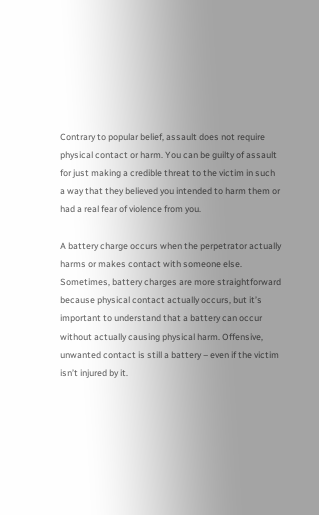Contrary to popular belief, assault does not require physical contact or harm. You can be guilty of assault for just making a credible threat to the victim in such a way that they believed you intended to harm them or had a real fear of violence from you.

A battery charge occurs when the perpetrator actually harms or makes contact with someone else. Sometimes, battery charges are more straightforward because physical contact actually occurs, but it’s important to understand that a battery can occur without actually causing physical harm. Offensive, unwanted contact is still a battery – even if the victim isn’t injured by it.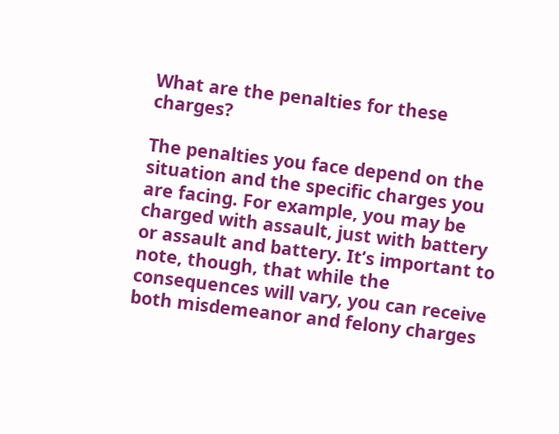What are the penalties for these charges?

The penalties you face depend on the situation and the specific charges you are facing. For example, you may be charged with assault, just with battery or assault and battery. It’s important to note, though, that while the consequences will vary, you can receive both misdemeanor and felony charges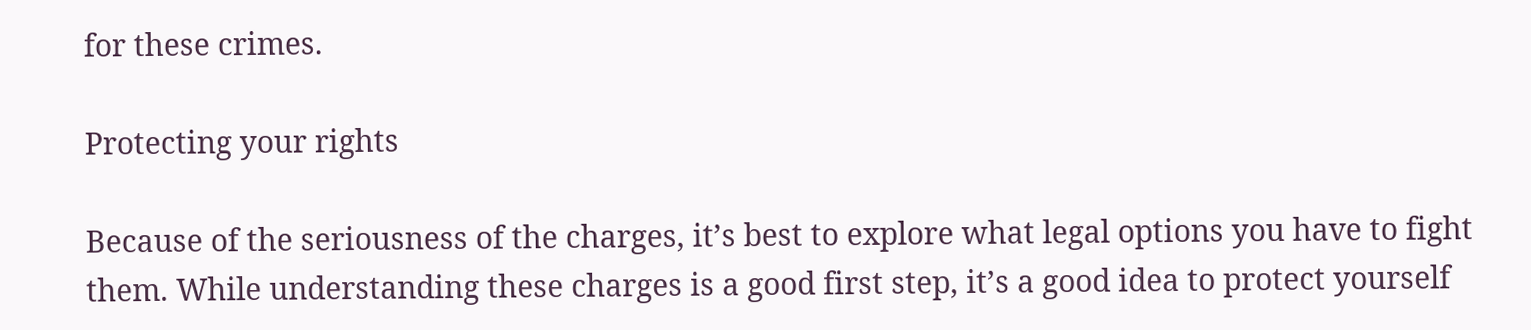for these crimes.

Protecting your rights

Because of the seriousness of the charges, it’s best to explore what legal options you have to fight them. While understanding these charges is a good first step, it’s a good idea to protect yourself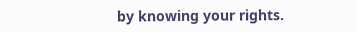by knowing your rights.